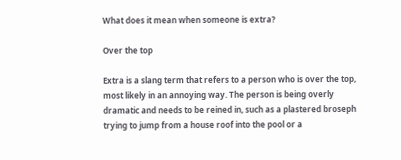What does it mean when someone is extra?

Over the top

Extra is a slang term that refers to a person who is over the top, most likely in an annoying way. The person is being overly dramatic and needs to be reined in, such as a plastered broseph trying to jump from a house roof into the pool or a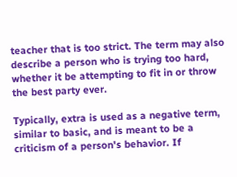teacher that is too strict. The term may also describe a person who is trying too hard, whether it be attempting to fit in or throw the best party ever.

Typically, extra is used as a negative term, similar to basic, and is meant to be a criticism of a person's behavior. If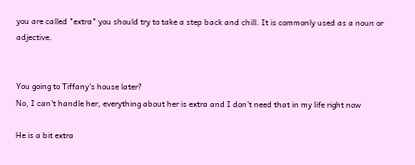you are called "extra" you should try to take a step back and chill. It is commonly used as a noun or adjective.


You going to Tiffany's house later?
No, I can't handle her, everything about her is extra and I don't need that in my life right now

He is a bit extra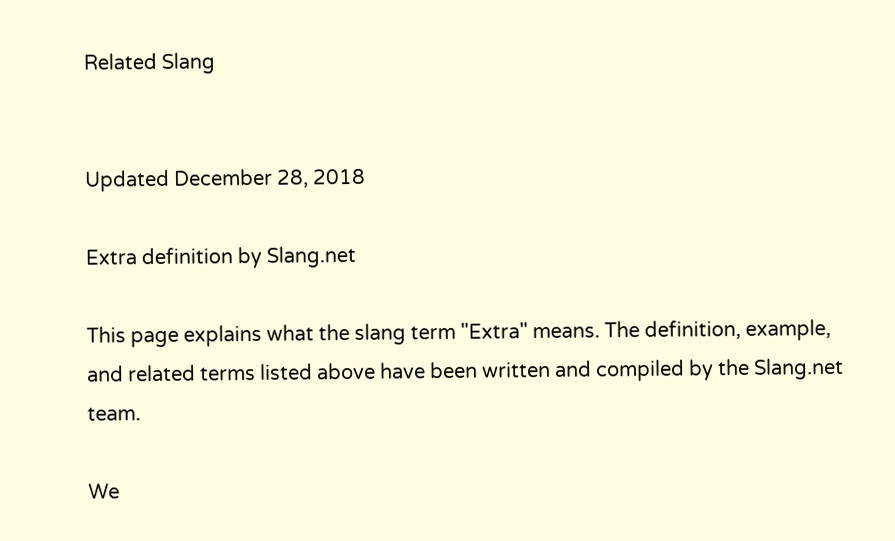Related Slang


Updated December 28, 2018

Extra definition by Slang.net

This page explains what the slang term "Extra" means. The definition, example, and related terms listed above have been written and compiled by the Slang.net team.

We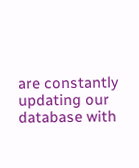are constantly updating our database with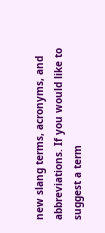new slang terms, acronyms, and abbreviations. If you would like to suggest a term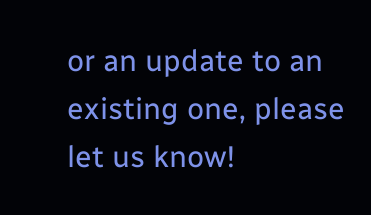or an update to an existing one, please let us know!